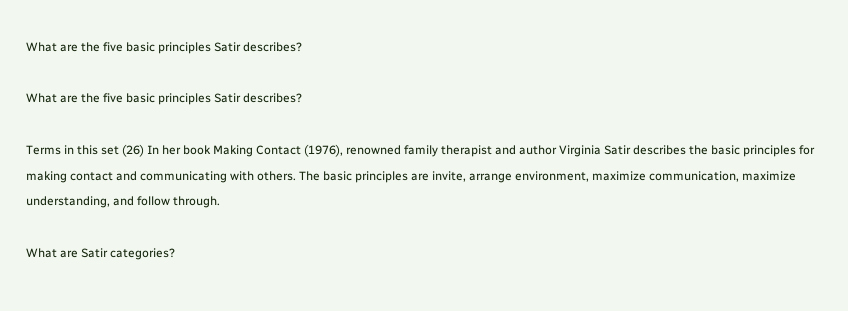What are the five basic principles Satir describes?

What are the five basic principles Satir describes?

Terms in this set (26) In her book Making Contact (1976), renowned family therapist and author Virginia Satir describes the basic principles for making contact and communicating with others. The basic principles are invite, arrange environment, maximize communication, maximize understanding, and follow through.

What are Satir categories?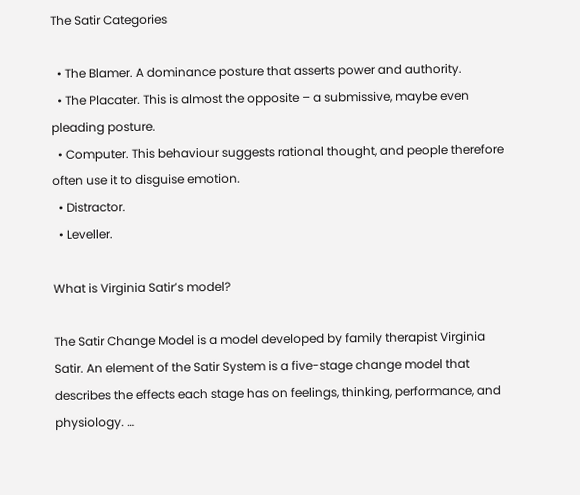The Satir Categories

  • The Blamer. A dominance posture that asserts power and authority.
  • The Placater. This is almost the opposite – a submissive, maybe even pleading posture.
  • Computer. This behaviour suggests rational thought, and people therefore often use it to disguise emotion.
  • Distractor.
  • Leveller.

What is Virginia Satir’s model?

The Satir Change Model is a model developed by family therapist Virginia Satir. An element of the Satir System is a five-stage change model that describes the effects each stage has on feelings, thinking, performance, and physiology. …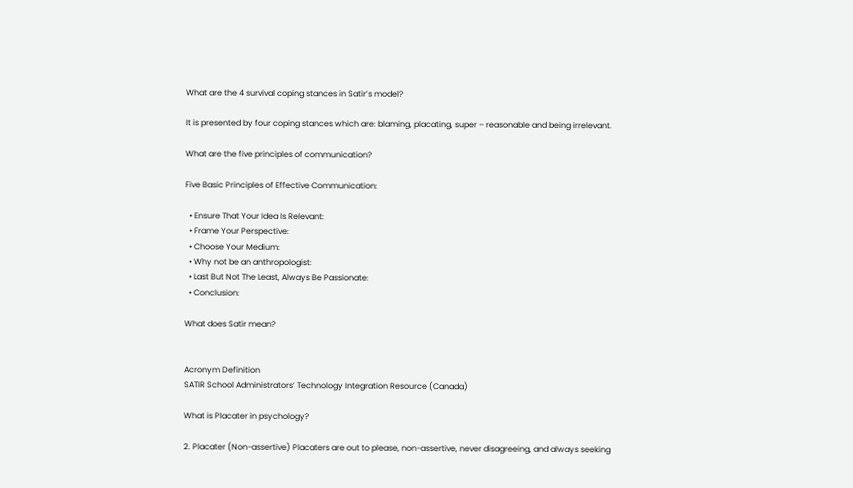What are the 4 survival coping stances in Satir’s model?

It is presented by four coping stances which are: blaming, placating, super – reasonable and being irrelevant.

What are the five principles of communication?

Five Basic Principles of Effective Communication:

  • Ensure That Your Idea Is Relevant:
  • Frame Your Perspective:
  • Choose Your Medium:
  • Why not be an anthropologist:
  • Last But Not The Least, Always Be Passionate:
  • Conclusion:

What does Satir mean?


Acronym Definition
SATIR School Administrators’ Technology Integration Resource (Canada)

What is Placater in psychology?

2. Placater (Non-assertive) Placaters are out to please, non-assertive, never disagreeing, and always seeking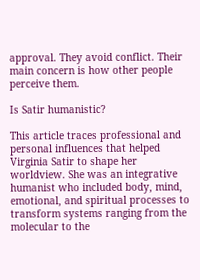approval. They avoid conflict. Their main concern is how other people perceive them.

Is Satir humanistic?

This article traces professional and personal influences that helped Virginia Satir to shape her worldview. She was an integrative humanist who included body, mind, emotional, and spiritual processes to transform systems ranging from the molecular to the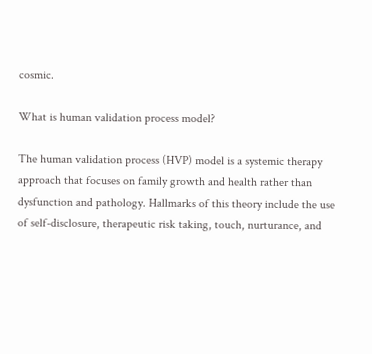cosmic.

What is human validation process model?

The human validation process (HVP) model is a systemic therapy approach that focuses on family growth and health rather than dysfunction and pathology. Hallmarks of this theory include the use of self-disclosure, therapeutic risk taking, touch, nurturance, and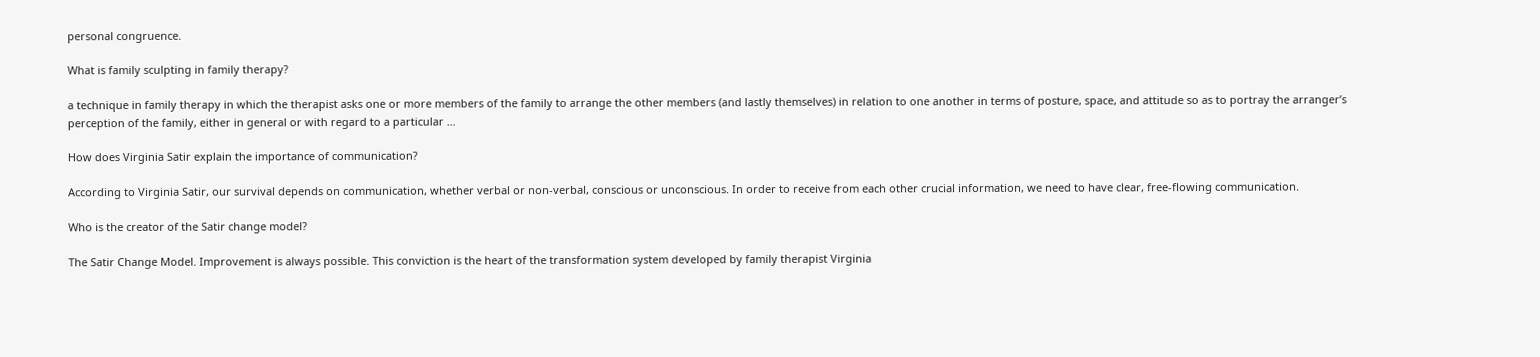personal congruence.

What is family sculpting in family therapy?

a technique in family therapy in which the therapist asks one or more members of the family to arrange the other members (and lastly themselves) in relation to one another in terms of posture, space, and attitude so as to portray the arranger’s perception of the family, either in general or with regard to a particular …

How does Virginia Satir explain the importance of communication?

According to Virginia Satir, our survival depends on communication, whether verbal or non-verbal, conscious or unconscious. In order to receive from each other crucial information, we need to have clear, free-flowing communication.

Who is the creator of the Satir change model?

The Satir Change Model. Improvement is always possible. This conviction is the heart of the transformation system developed by family therapist Virginia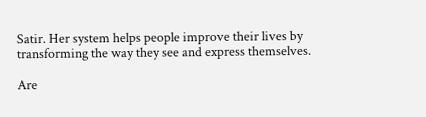Satir. Her system helps people improve their lives by transforming the way they see and express themselves.

Are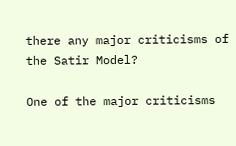there any major criticisms of the Satir Model?

One of the major criticisms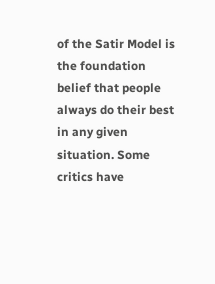of the Satir Model is the foundation belief that people always do their best in any given situation. Some critics have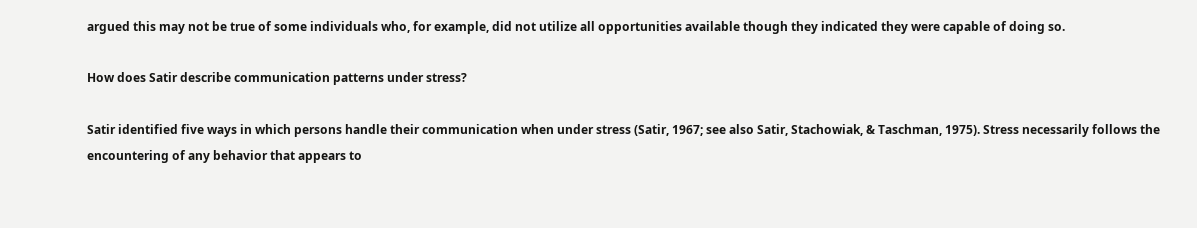argued this may not be true of some individuals who, for example, did not utilize all opportunities available though they indicated they were capable of doing so.

How does Satir describe communication patterns under stress?

Satir identified five ways in which persons handle their communication when under stress (Satir, 1967; see also Satir, Stachowiak, & Taschman, 1975). Stress necessarily follows the encountering of any behavior that appears to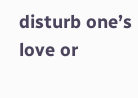disturb one’s love or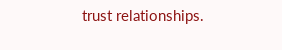trust relationships.